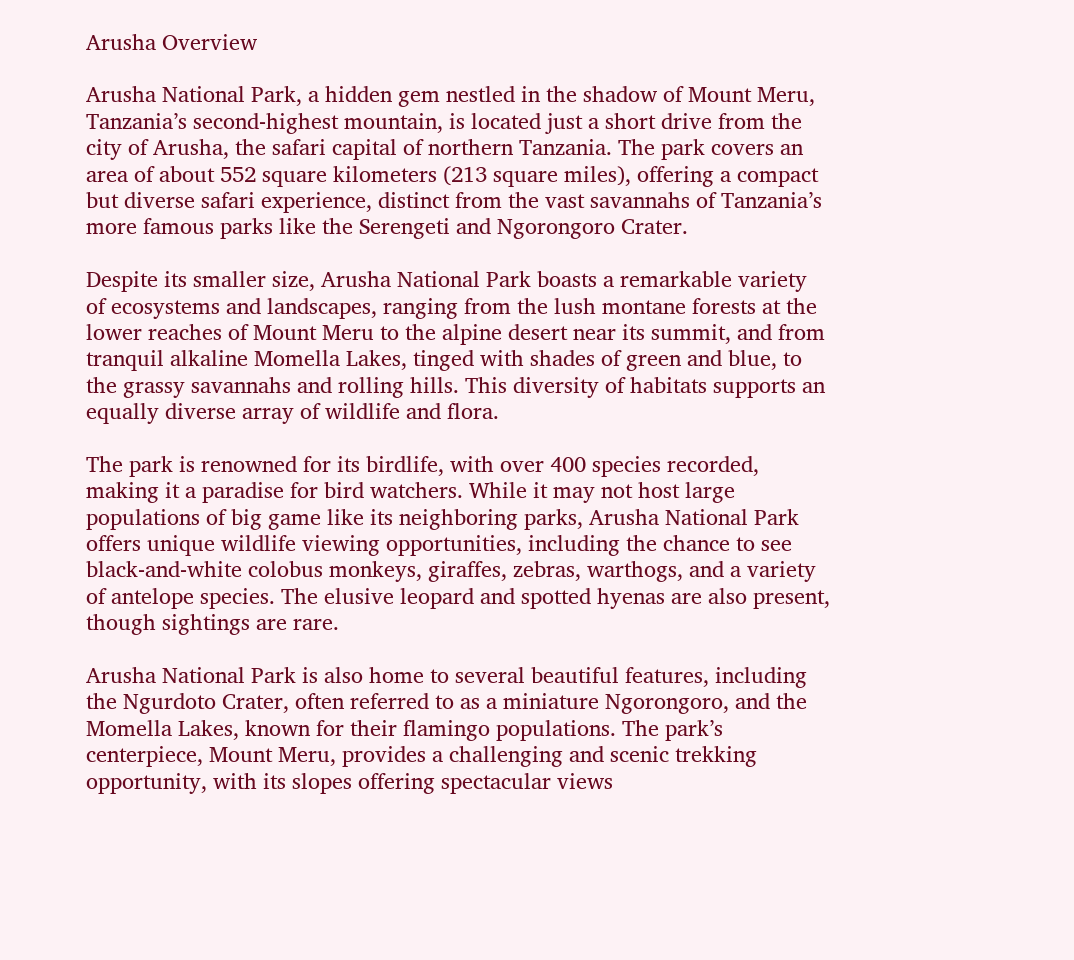Arusha Overview

Arusha National Park, a hidden gem nestled in the shadow of Mount Meru, Tanzania’s second-highest mountain, is located just a short drive from the city of Arusha, the safari capital of northern Tanzania. The park covers an area of about 552 square kilometers (213 square miles), offering a compact but diverse safari experience, distinct from the vast savannahs of Tanzania’s more famous parks like the Serengeti and Ngorongoro Crater.

Despite its smaller size, Arusha National Park boasts a remarkable variety of ecosystems and landscapes, ranging from the lush montane forests at the lower reaches of Mount Meru to the alpine desert near its summit, and from tranquil alkaline Momella Lakes, tinged with shades of green and blue, to the grassy savannahs and rolling hills. This diversity of habitats supports an equally diverse array of wildlife and flora.

The park is renowned for its birdlife, with over 400 species recorded, making it a paradise for bird watchers. While it may not host large populations of big game like its neighboring parks, Arusha National Park offers unique wildlife viewing opportunities, including the chance to see black-and-white colobus monkeys, giraffes, zebras, warthogs, and a variety of antelope species. The elusive leopard and spotted hyenas are also present, though sightings are rare.

Arusha National Park is also home to several beautiful features, including the Ngurdoto Crater, often referred to as a miniature Ngorongoro, and the Momella Lakes, known for their flamingo populations. The park’s centerpiece, Mount Meru, provides a challenging and scenic trekking opportunity, with its slopes offering spectacular views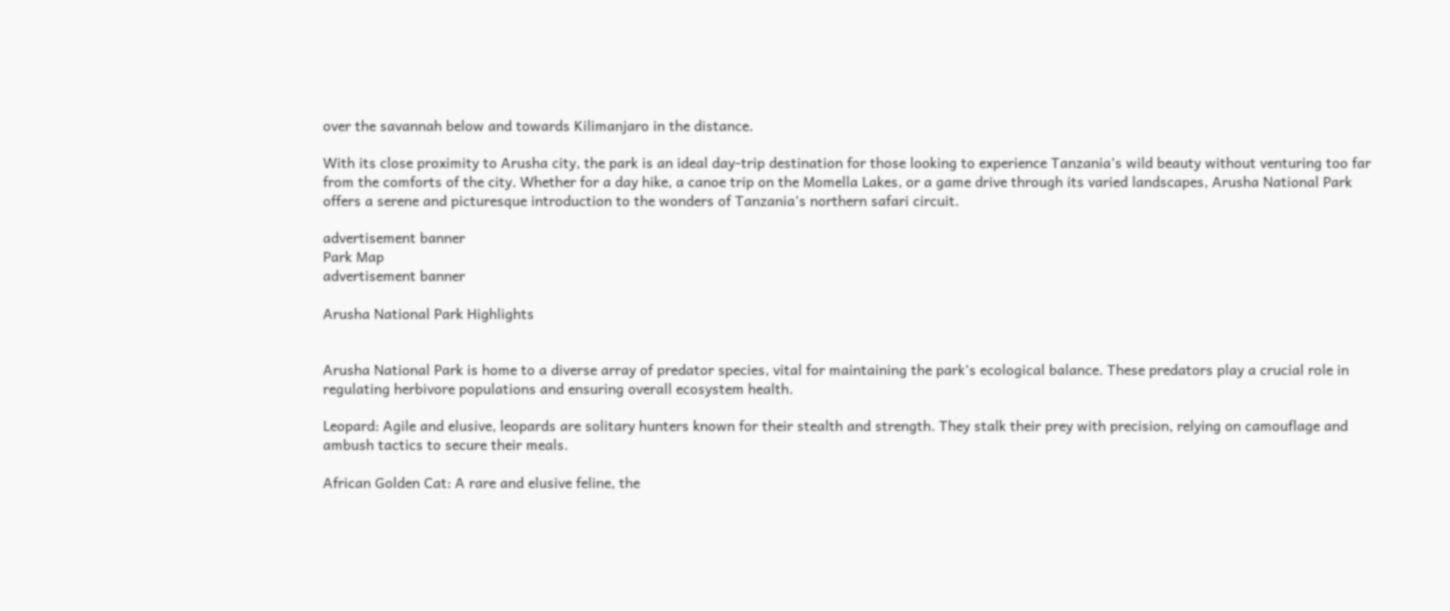over the savannah below and towards Kilimanjaro in the distance.

With its close proximity to Arusha city, the park is an ideal day-trip destination for those looking to experience Tanzania’s wild beauty without venturing too far from the comforts of the city. Whether for a day hike, a canoe trip on the Momella Lakes, or a game drive through its varied landscapes, Arusha National Park offers a serene and picturesque introduction to the wonders of Tanzania’s northern safari circuit.

advertisement banner
Park Map
advertisement banner

Arusha National Park Highlights


Arusha National Park is home to a diverse array of predator species, vital for maintaining the park’s ecological balance. These predators play a crucial role in regulating herbivore populations and ensuring overall ecosystem health.

Leopard: Agile and elusive, leopards are solitary hunters known for their stealth and strength. They stalk their prey with precision, relying on camouflage and ambush tactics to secure their meals.

African Golden Cat: A rare and elusive feline, the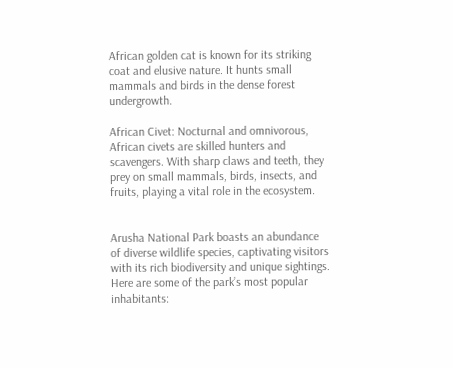African golden cat is known for its striking coat and elusive nature. It hunts small mammals and birds in the dense forest undergrowth.

African Civet: Nocturnal and omnivorous, African civets are skilled hunters and scavengers. With sharp claws and teeth, they prey on small mammals, birds, insects, and fruits, playing a vital role in the ecosystem.


Arusha National Park boasts an abundance of diverse wildlife species, captivating visitors with its rich biodiversity and unique sightings. Here are some of the park’s most popular inhabitants: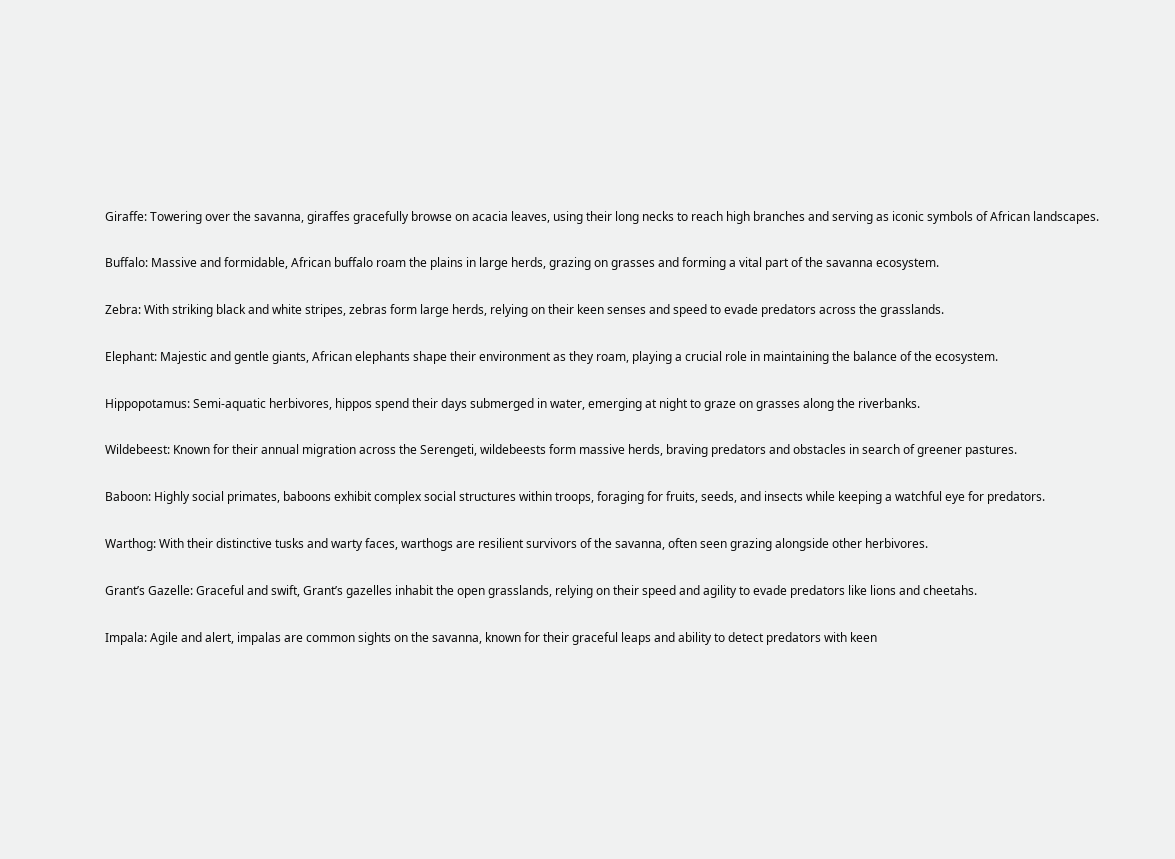Giraffe: Towering over the savanna, giraffes gracefully browse on acacia leaves, using their long necks to reach high branches and serving as iconic symbols of African landscapes.

Buffalo: Massive and formidable, African buffalo roam the plains in large herds, grazing on grasses and forming a vital part of the savanna ecosystem.

Zebra: With striking black and white stripes, zebras form large herds, relying on their keen senses and speed to evade predators across the grasslands.

Elephant: Majestic and gentle giants, African elephants shape their environment as they roam, playing a crucial role in maintaining the balance of the ecosystem.

Hippopotamus: Semi-aquatic herbivores, hippos spend their days submerged in water, emerging at night to graze on grasses along the riverbanks.

Wildebeest: Known for their annual migration across the Serengeti, wildebeests form massive herds, braving predators and obstacles in search of greener pastures.

Baboon: Highly social primates, baboons exhibit complex social structures within troops, foraging for fruits, seeds, and insects while keeping a watchful eye for predators.

Warthog: With their distinctive tusks and warty faces, warthogs are resilient survivors of the savanna, often seen grazing alongside other herbivores.

Grant’s Gazelle: Graceful and swift, Grant’s gazelles inhabit the open grasslands, relying on their speed and agility to evade predators like lions and cheetahs.

Impala: Agile and alert, impalas are common sights on the savanna, known for their graceful leaps and ability to detect predators with keen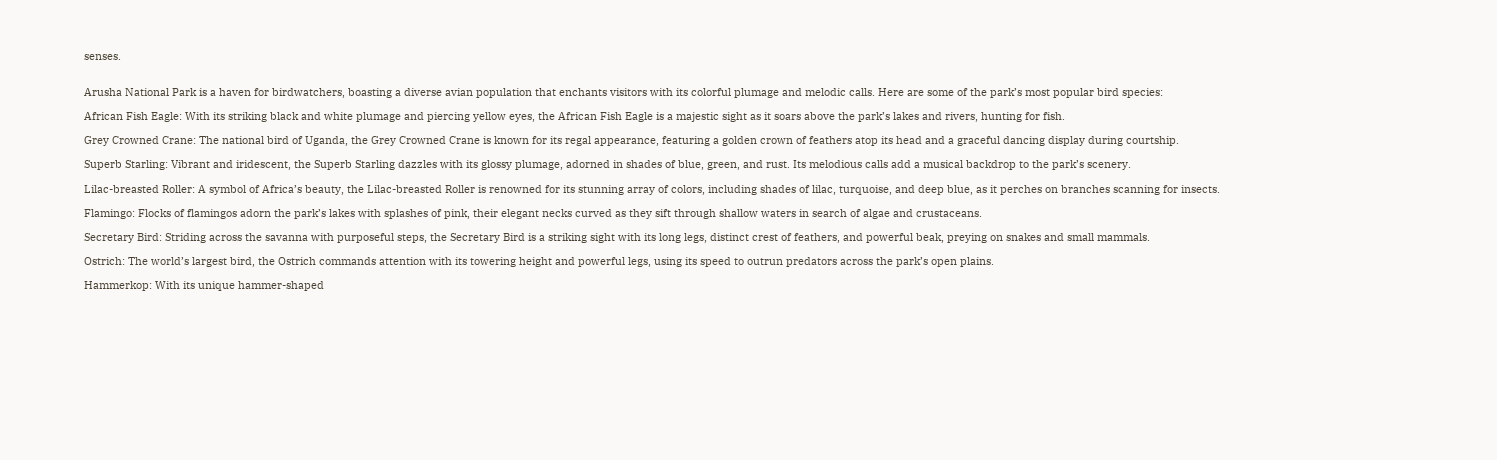senses.


Arusha National Park is a haven for birdwatchers, boasting a diverse avian population that enchants visitors with its colorful plumage and melodic calls. Here are some of the park’s most popular bird species:

African Fish Eagle: With its striking black and white plumage and piercing yellow eyes, the African Fish Eagle is a majestic sight as it soars above the park’s lakes and rivers, hunting for fish.

Grey Crowned Crane: The national bird of Uganda, the Grey Crowned Crane is known for its regal appearance, featuring a golden crown of feathers atop its head and a graceful dancing display during courtship.

Superb Starling: Vibrant and iridescent, the Superb Starling dazzles with its glossy plumage, adorned in shades of blue, green, and rust. Its melodious calls add a musical backdrop to the park’s scenery.

Lilac-breasted Roller: A symbol of Africa’s beauty, the Lilac-breasted Roller is renowned for its stunning array of colors, including shades of lilac, turquoise, and deep blue, as it perches on branches scanning for insects.

Flamingo: Flocks of flamingos adorn the park’s lakes with splashes of pink, their elegant necks curved as they sift through shallow waters in search of algae and crustaceans.

Secretary Bird: Striding across the savanna with purposeful steps, the Secretary Bird is a striking sight with its long legs, distinct crest of feathers, and powerful beak, preying on snakes and small mammals.

Ostrich: The world’s largest bird, the Ostrich commands attention with its towering height and powerful legs, using its speed to outrun predators across the park’s open plains.

Hammerkop: With its unique hammer-shaped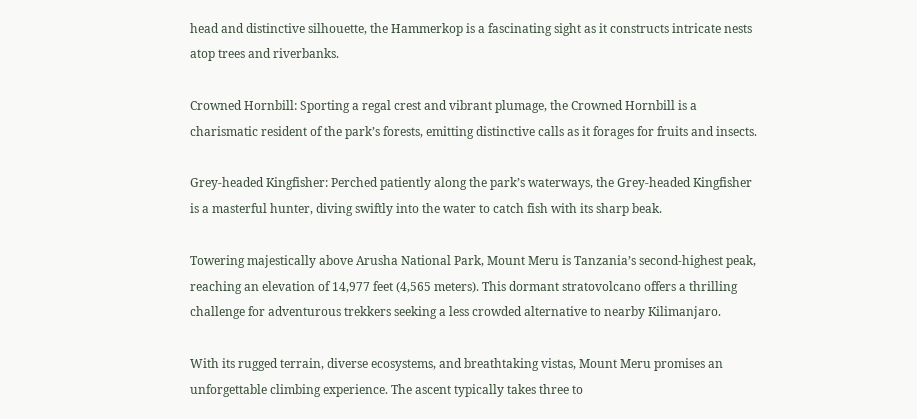head and distinctive silhouette, the Hammerkop is a fascinating sight as it constructs intricate nests atop trees and riverbanks.

Crowned Hornbill: Sporting a regal crest and vibrant plumage, the Crowned Hornbill is a charismatic resident of the park’s forests, emitting distinctive calls as it forages for fruits and insects.

Grey-headed Kingfisher: Perched patiently along the park’s waterways, the Grey-headed Kingfisher is a masterful hunter, diving swiftly into the water to catch fish with its sharp beak.

Towering majestically above Arusha National Park, Mount Meru is Tanzania’s second-highest peak, reaching an elevation of 14,977 feet (4,565 meters). This dormant stratovolcano offers a thrilling challenge for adventurous trekkers seeking a less crowded alternative to nearby Kilimanjaro.

With its rugged terrain, diverse ecosystems, and breathtaking vistas, Mount Meru promises an unforgettable climbing experience. The ascent typically takes three to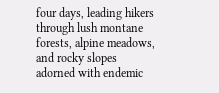four days, leading hikers through lush montane forests, alpine meadows, and rocky slopes adorned with endemic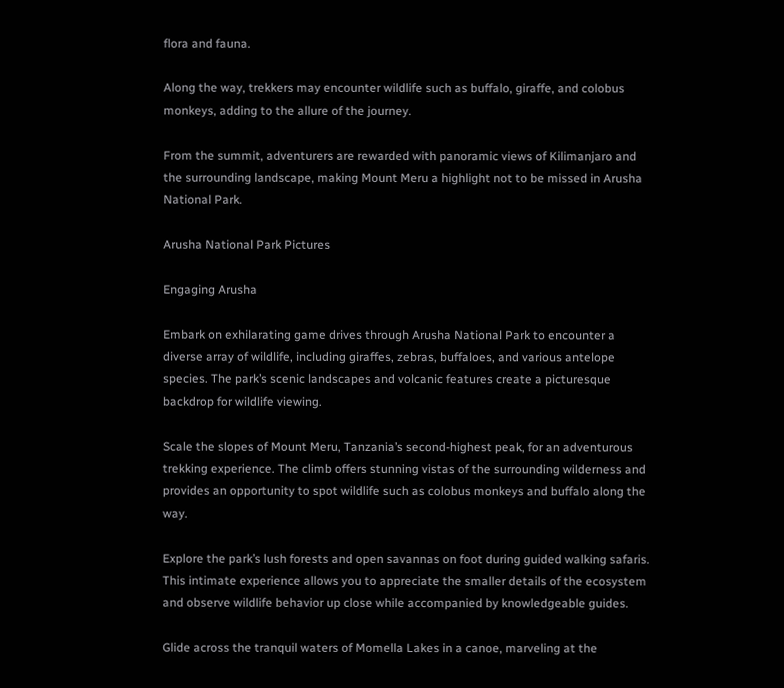flora and fauna.

Along the way, trekkers may encounter wildlife such as buffalo, giraffe, and colobus monkeys, adding to the allure of the journey.

From the summit, adventurers are rewarded with panoramic views of Kilimanjaro and the surrounding landscape, making Mount Meru a highlight not to be missed in Arusha National Park.

Arusha National Park Pictures

Engaging Arusha

Embark on exhilarating game drives through Arusha National Park to encounter a diverse array of wildlife, including giraffes, zebras, buffaloes, and various antelope species. The park’s scenic landscapes and volcanic features create a picturesque backdrop for wildlife viewing.

Scale the slopes of Mount Meru, Tanzania’s second-highest peak, for an adventurous trekking experience. The climb offers stunning vistas of the surrounding wilderness and provides an opportunity to spot wildlife such as colobus monkeys and buffalo along the way.

Explore the park’s lush forests and open savannas on foot during guided walking safaris. This intimate experience allows you to appreciate the smaller details of the ecosystem and observe wildlife behavior up close while accompanied by knowledgeable guides.

Glide across the tranquil waters of Momella Lakes in a canoe, marveling at the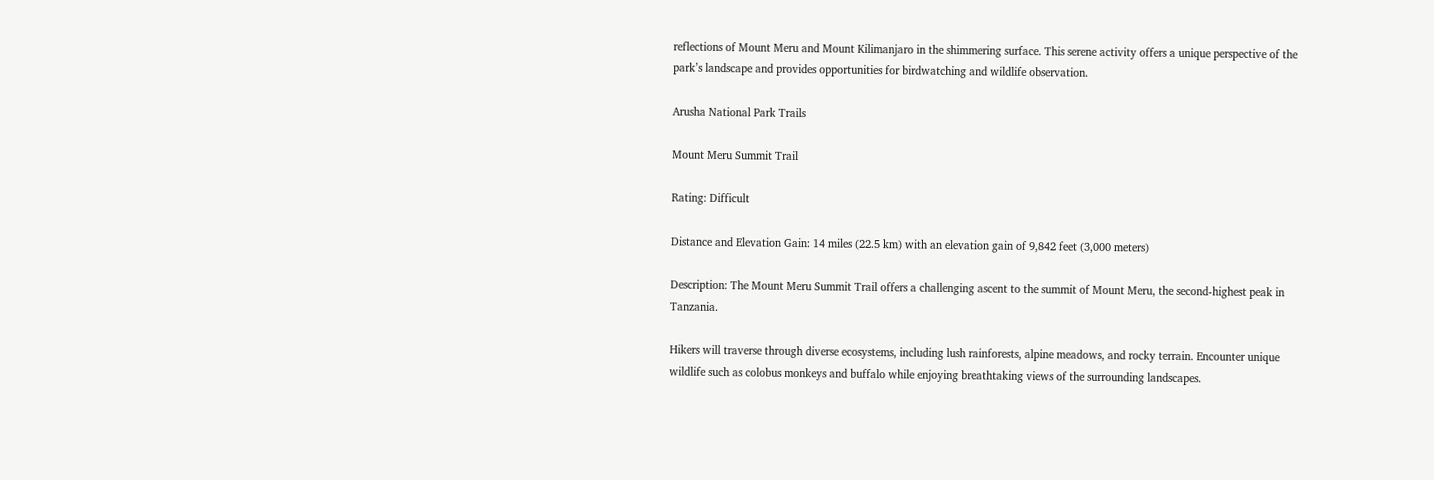reflections of Mount Meru and Mount Kilimanjaro in the shimmering surface. This serene activity offers a unique perspective of the park’s landscape and provides opportunities for birdwatching and wildlife observation.

Arusha National Park Trails

Mount Meru Summit Trail

Rating: Difficult

Distance and Elevation Gain: 14 miles (22.5 km) with an elevation gain of 9,842 feet (3,000 meters)

Description: The Mount Meru Summit Trail offers a challenging ascent to the summit of Mount Meru, the second-highest peak in Tanzania.

Hikers will traverse through diverse ecosystems, including lush rainforests, alpine meadows, and rocky terrain. Encounter unique wildlife such as colobus monkeys and buffalo while enjoying breathtaking views of the surrounding landscapes.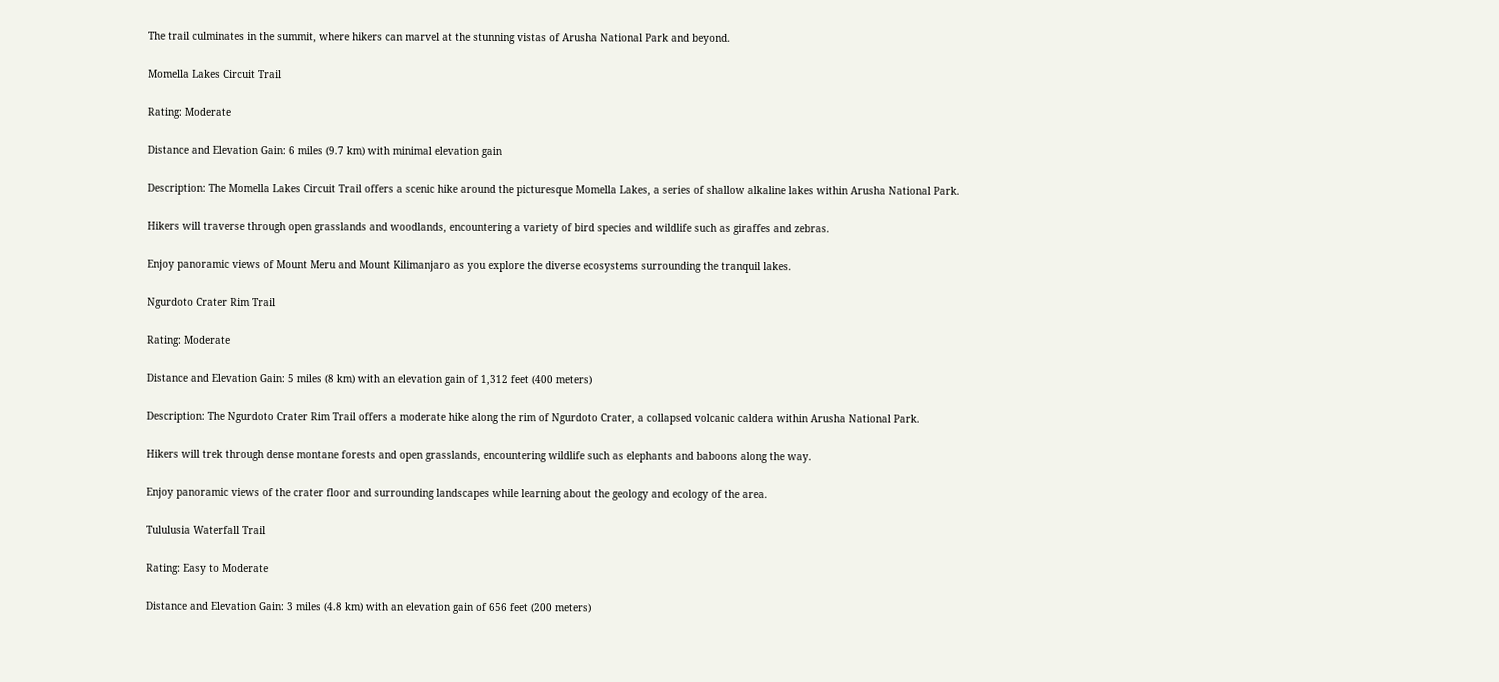The trail culminates in the summit, where hikers can marvel at the stunning vistas of Arusha National Park and beyond.

Momella Lakes Circuit Trail

Rating: Moderate

Distance and Elevation Gain: 6 miles (9.7 km) with minimal elevation gain

Description: The Momella Lakes Circuit Trail offers a scenic hike around the picturesque Momella Lakes, a series of shallow alkaline lakes within Arusha National Park.

Hikers will traverse through open grasslands and woodlands, encountering a variety of bird species and wildlife such as giraffes and zebras.

Enjoy panoramic views of Mount Meru and Mount Kilimanjaro as you explore the diverse ecosystems surrounding the tranquil lakes.

Ngurdoto Crater Rim Trail

Rating: Moderate

Distance and Elevation Gain: 5 miles (8 km) with an elevation gain of 1,312 feet (400 meters)

Description: The Ngurdoto Crater Rim Trail offers a moderate hike along the rim of Ngurdoto Crater, a collapsed volcanic caldera within Arusha National Park.

Hikers will trek through dense montane forests and open grasslands, encountering wildlife such as elephants and baboons along the way.

Enjoy panoramic views of the crater floor and surrounding landscapes while learning about the geology and ecology of the area.

Tululusia Waterfall Trail

Rating: Easy to Moderate

Distance and Elevation Gain: 3 miles (4.8 km) with an elevation gain of 656 feet (200 meters)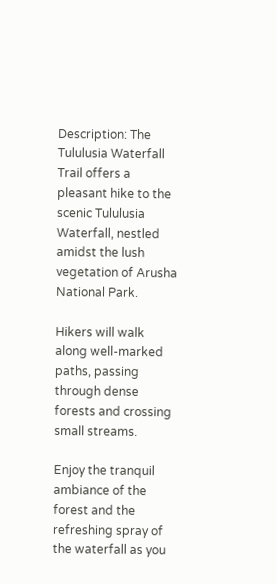Description: The Tululusia Waterfall Trail offers a pleasant hike to the scenic Tululusia Waterfall, nestled amidst the lush vegetation of Arusha National Park.

Hikers will walk along well-marked paths, passing through dense forests and crossing small streams.

Enjoy the tranquil ambiance of the forest and the refreshing spray of the waterfall as you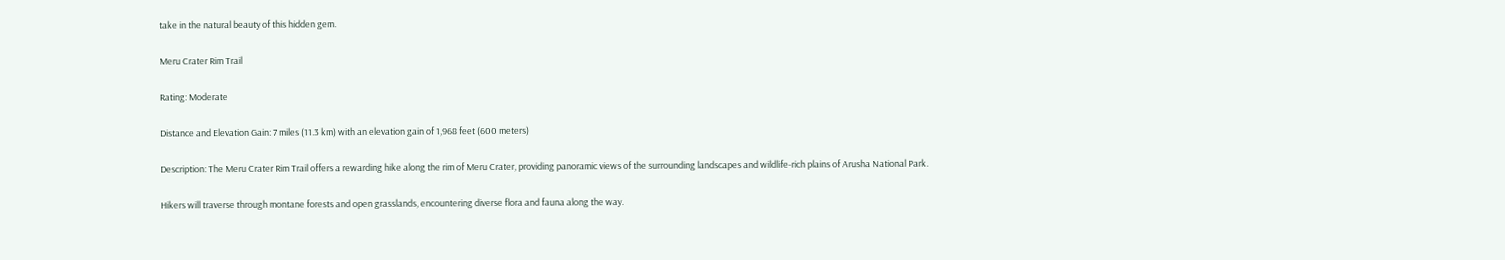take in the natural beauty of this hidden gem.

Meru Crater Rim Trail

Rating: Moderate

Distance and Elevation Gain: 7 miles (11.3 km) with an elevation gain of 1,968 feet (600 meters)

Description: The Meru Crater Rim Trail offers a rewarding hike along the rim of Meru Crater, providing panoramic views of the surrounding landscapes and wildlife-rich plains of Arusha National Park.

Hikers will traverse through montane forests and open grasslands, encountering diverse flora and fauna along the way.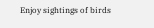Enjoy sightings of birds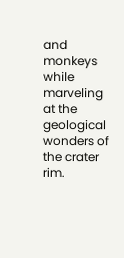and monkeys while marveling at the geological wonders of the crater rim.